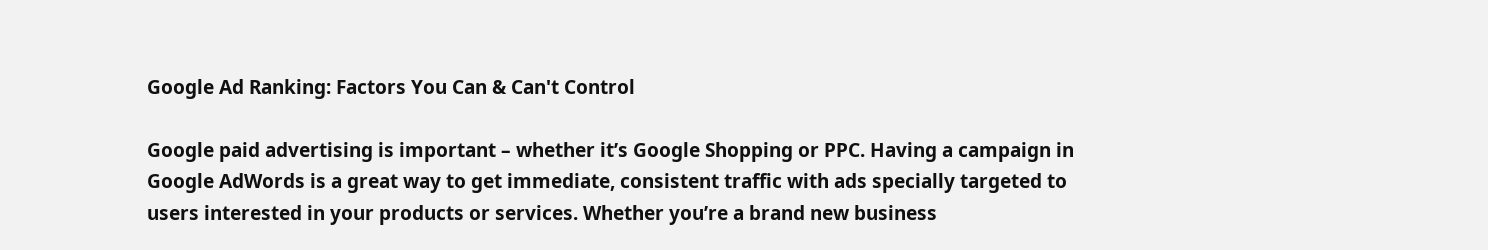Google Ad Ranking: Factors You Can & Can't Control

Google paid advertising is important – whether it’s Google Shopping or PPC. Having a campaign in Google AdWords is a great way to get immediate, consistent traffic with ads specially targeted to users interested in your products or services. Whether you’re a brand new business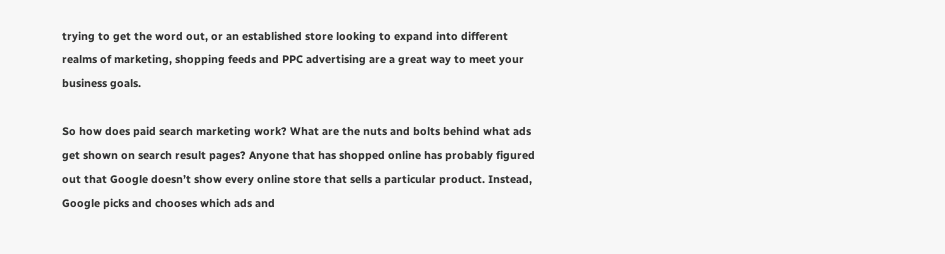trying to get the word out, or an established store looking to expand into different realms of marketing, shopping feeds and PPC advertising are a great way to meet your business goals.

So how does paid search marketing work? What are the nuts and bolts behind what ads get shown on search result pages? Anyone that has shopped online has probably figured out that Google doesn’t show every online store that sells a particular product. Instead, Google picks and chooses which ads and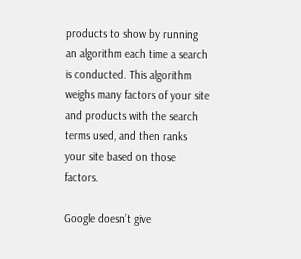products to show by running an algorithm each time a search is conducted. This algorithm weighs many factors of your site and products with the search terms used, and then ranks your site based on those factors.

Google doesn’t give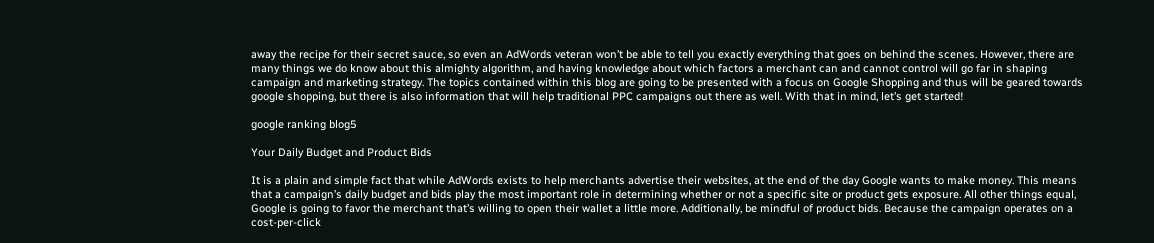away the recipe for their secret sauce, so even an AdWords veteran won’t be able to tell you exactly everything that goes on behind the scenes. However, there are many things we do know about this almighty algorithm, and having knowledge about which factors a merchant can and cannot control will go far in shaping campaign and marketing strategy. The topics contained within this blog are going to be presented with a focus on Google Shopping and thus will be geared towards google shopping, but there is also information that will help traditional PPC campaigns out there as well. With that in mind, let’s get started!

google ranking blog5

Your Daily Budget and Product Bids

It is a plain and simple fact that while AdWords exists to help merchants advertise their websites, at the end of the day Google wants to make money. This means that a campaign’s daily budget and bids play the most important role in determining whether or not a specific site or product gets exposure. All other things equal, Google is going to favor the merchant that’s willing to open their wallet a little more. Additionally, be mindful of product bids. Because the campaign operates on a cost-per-click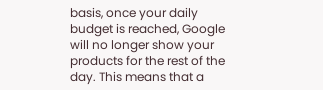basis, once your daily budget is reached, Google will no longer show your products for the rest of the day. This means that a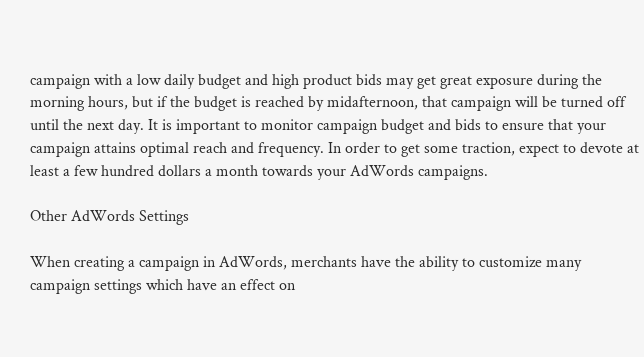campaign with a low daily budget and high product bids may get great exposure during the morning hours, but if the budget is reached by midafternoon, that campaign will be turned off until the next day. It is important to monitor campaign budget and bids to ensure that your campaign attains optimal reach and frequency. In order to get some traction, expect to devote at least a few hundred dollars a month towards your AdWords campaigns.

Other AdWords Settings

When creating a campaign in AdWords, merchants have the ability to customize many campaign settings which have an effect on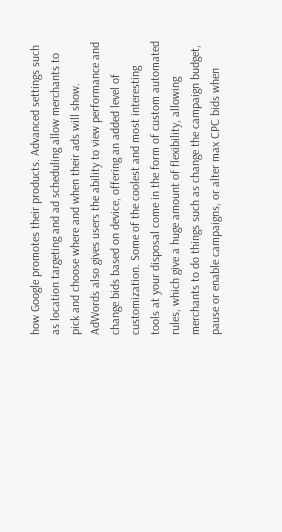how Google promotes their products. Advanced settings such as location targeting and ad scheduling allow merchants to pick and choose where and when their ads will show. AdWords also gives users the ability to view performance and change bids based on device, offering an added level of customization. Some of the coolest and most interesting tools at your disposal come in the form of custom automated rules, which give a huge amount of flexibility, allowing merchants to do things such as change the campaign budget, pause or enable campaigns, or alter max CPC bids when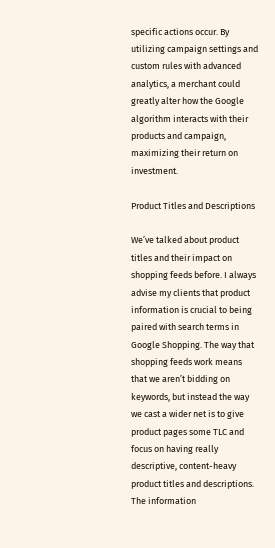specific actions occur. By utilizing campaign settings and custom rules with advanced analytics, a merchant could greatly alter how the Google algorithm interacts with their products and campaign, maximizing their return on investment.

Product Titles and Descriptions

We’ve talked about product titles and their impact on shopping feeds before. I always advise my clients that product information is crucial to being paired with search terms in Google Shopping. The way that shopping feeds work means that we aren’t bidding on keywords, but instead the way we cast a wider net is to give product pages some TLC and focus on having really descriptive, content-heavy product titles and descriptions. The information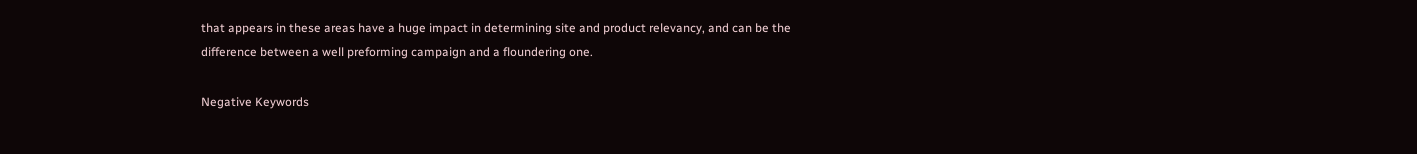that appears in these areas have a huge impact in determining site and product relevancy, and can be the difference between a well preforming campaign and a floundering one.

Negative Keywords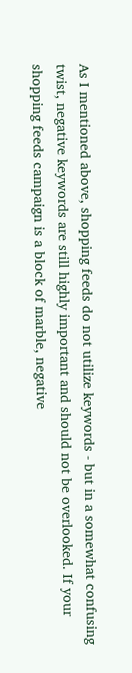As I mentioned above, shopping feeds do not utilize keywords - but in a somewhat confusing twist, negative keywords are still highly important and should not be overlooked. If your shopping feeds campaign is a block of marble, negative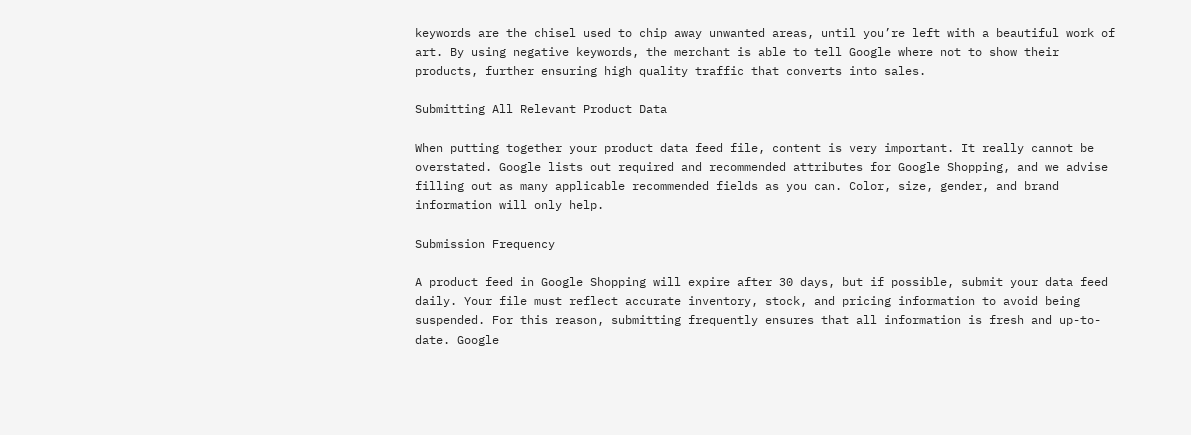keywords are the chisel used to chip away unwanted areas, until you’re left with a beautiful work of art. By using negative keywords, the merchant is able to tell Google where not to show their products, further ensuring high quality traffic that converts into sales.

Submitting All Relevant Product Data

When putting together your product data feed file, content is very important. It really cannot be overstated. Google lists out required and recommended attributes for Google Shopping, and we advise filling out as many applicable recommended fields as you can. Color, size, gender, and brand information will only help.

Submission Frequency

A product feed in Google Shopping will expire after 30 days, but if possible, submit your data feed daily. Your file must reflect accurate inventory, stock, and pricing information to avoid being suspended. For this reason, submitting frequently ensures that all information is fresh and up-to-date. Google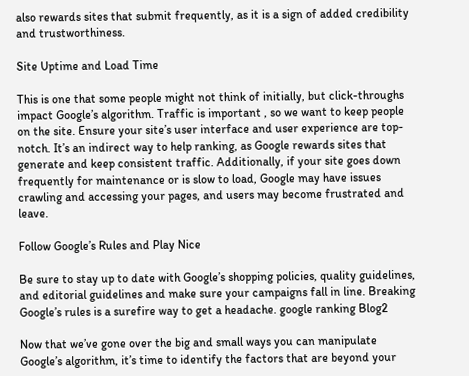also rewards sites that submit frequently, as it is a sign of added credibility and trustworthiness.

Site Uptime and Load Time

This is one that some people might not think of initially, but click-throughs impact Google’s algorithm. Traffic is important , so we want to keep people on the site. Ensure your site’s user interface and user experience are top-notch. It’s an indirect way to help ranking, as Google rewards sites that generate and keep consistent traffic. Additionally, if your site goes down frequently for maintenance or is slow to load, Google may have issues crawling and accessing your pages, and users may become frustrated and leave.

Follow Google’s Rules and Play Nice

Be sure to stay up to date with Google’s shopping policies, quality guidelines, and editorial guidelines and make sure your campaigns fall in line. Breaking Google’s rules is a surefire way to get a headache. google ranking Blog2

Now that we’ve gone over the big and small ways you can manipulate Google’s algorithm, it’s time to identify the factors that are beyond your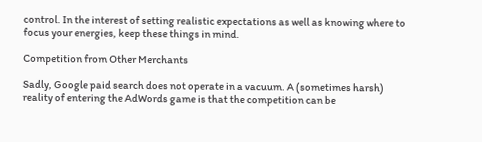control. In the interest of setting realistic expectations as well as knowing where to focus your energies, keep these things in mind.

Competition from Other Merchants

Sadly, Google paid search does not operate in a vacuum. A (sometimes harsh) reality of entering the AdWords game is that the competition can be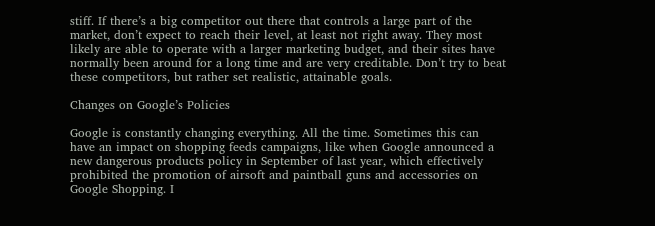stiff. If there’s a big competitor out there that controls a large part of the market, don’t expect to reach their level, at least not right away. They most likely are able to operate with a larger marketing budget, and their sites have normally been around for a long time and are very creditable. Don’t try to beat these competitors, but rather set realistic, attainable goals.

Changes on Google’s Policies

Google is constantly changing everything. All the time. Sometimes this can have an impact on shopping feeds campaigns, like when Google announced a new dangerous products policy in September of last year, which effectively prohibited the promotion of airsoft and paintball guns and accessories on Google Shopping. I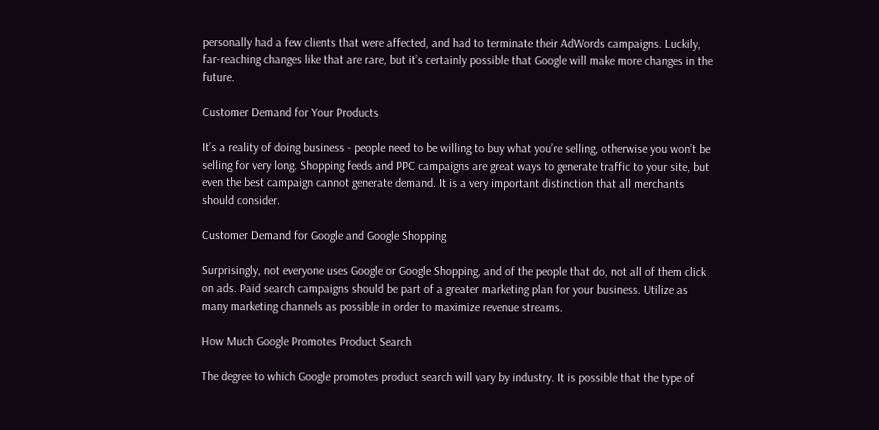personally had a few clients that were affected, and had to terminate their AdWords campaigns. Luckily, far-reaching changes like that are rare, but it’s certainly possible that Google will make more changes in the future.

Customer Demand for Your Products

It’s a reality of doing business - people need to be willing to buy what you’re selling, otherwise you won’t be selling for very long. Shopping feeds and PPC campaigns are great ways to generate traffic to your site, but even the best campaign cannot generate demand. It is a very important distinction that all merchants should consider.

Customer Demand for Google and Google Shopping

Surprisingly, not everyone uses Google or Google Shopping, and of the people that do, not all of them click on ads. Paid search campaigns should be part of a greater marketing plan for your business. Utilize as many marketing channels as possible in order to maximize revenue streams.

How Much Google Promotes Product Search

The degree to which Google promotes product search will vary by industry. It is possible that the type of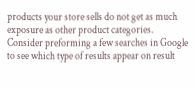products your store sells do not get as much exposure as other product categories. Consider preforming a few searches in Google to see which type of results appear on result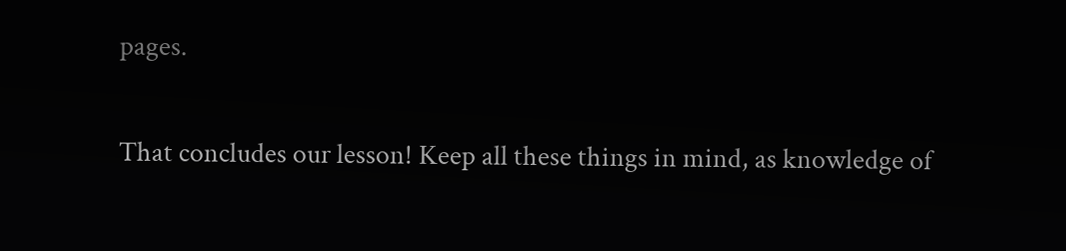pages.

That concludes our lesson! Keep all these things in mind, as knowledge of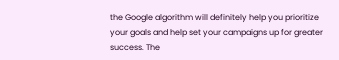the Google algorithm will definitely help you prioritize your goals and help set your campaigns up for greater success. The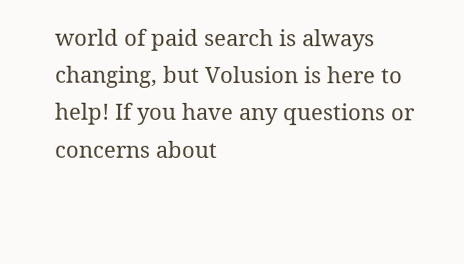world of paid search is always changing, but Volusion is here to help! If you have any questions or concerns about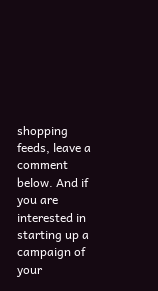shopping feeds, leave a comment below. And if you are interested in starting up a campaign of your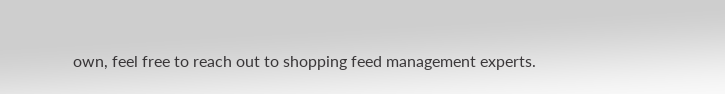own, feel free to reach out to shopping feed management experts.